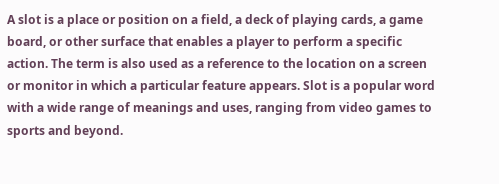A slot is a place or position on a field, a deck of playing cards, a game board, or other surface that enables a player to perform a specific action. The term is also used as a reference to the location on a screen or monitor in which a particular feature appears. Slot is a popular word with a wide range of meanings and uses, ranging from video games to sports and beyond.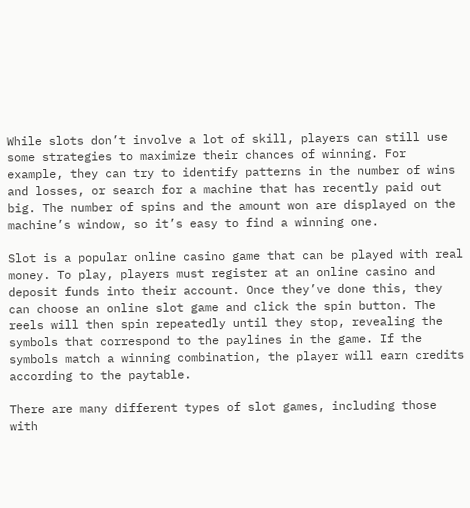While slots don’t involve a lot of skill, players can still use some strategies to maximize their chances of winning. For example, they can try to identify patterns in the number of wins and losses, or search for a machine that has recently paid out big. The number of spins and the amount won are displayed on the machine’s window, so it’s easy to find a winning one.

Slot is a popular online casino game that can be played with real money. To play, players must register at an online casino and deposit funds into their account. Once they’ve done this, they can choose an online slot game and click the spin button. The reels will then spin repeatedly until they stop, revealing the symbols that correspond to the paylines in the game. If the symbols match a winning combination, the player will earn credits according to the paytable.

There are many different types of slot games, including those with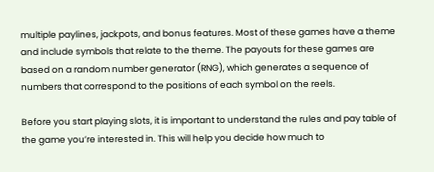multiple paylines, jackpots, and bonus features. Most of these games have a theme and include symbols that relate to the theme. The payouts for these games are based on a random number generator (RNG), which generates a sequence of numbers that correspond to the positions of each symbol on the reels.

Before you start playing slots, it is important to understand the rules and pay table of the game you’re interested in. This will help you decide how much to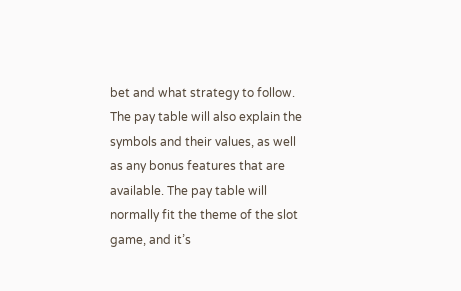bet and what strategy to follow. The pay table will also explain the symbols and their values, as well as any bonus features that are available. The pay table will normally fit the theme of the slot game, and it’s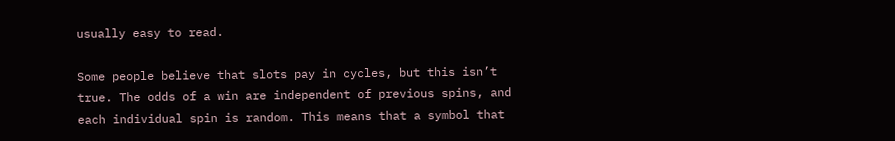usually easy to read.

Some people believe that slots pay in cycles, but this isn’t true. The odds of a win are independent of previous spins, and each individual spin is random. This means that a symbol that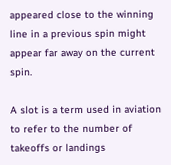appeared close to the winning line in a previous spin might appear far away on the current spin.

A slot is a term used in aviation to refer to the number of takeoffs or landings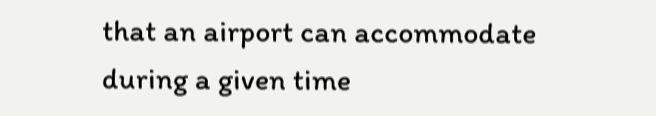that an airport can accommodate during a given time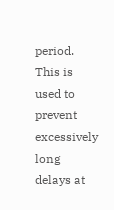period. This is used to prevent excessively long delays at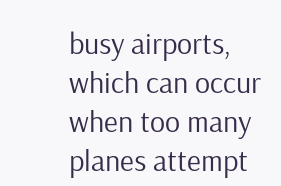busy airports, which can occur when too many planes attempt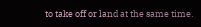to take off or land at the same time.